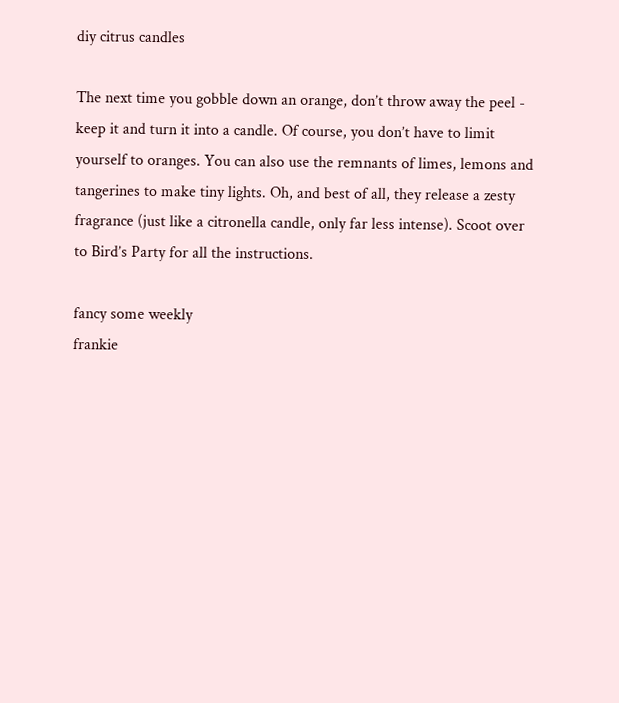diy citrus candles

The next time you gobble down an orange, don’t throw away the peel - keep it and turn it into a candle. Of course, you don’t have to limit yourself to oranges. You can also use the remnants of limes, lemons and tangerines to make tiny lights. Oh, and best of all, they release a zesty fragrance (just like a citronella candle, only far less intense). Scoot over to Bird’s Party for all the instructions.

fancy some weekly
frankie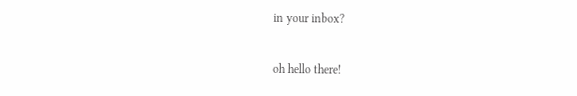in your inbox?

oh hello there!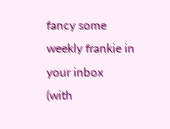fancy some weekly frankie in your inbox
(with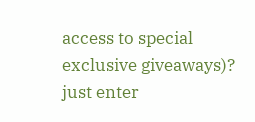access to special exclusive giveaways)?
just enter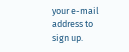your e-mail address to sign up.